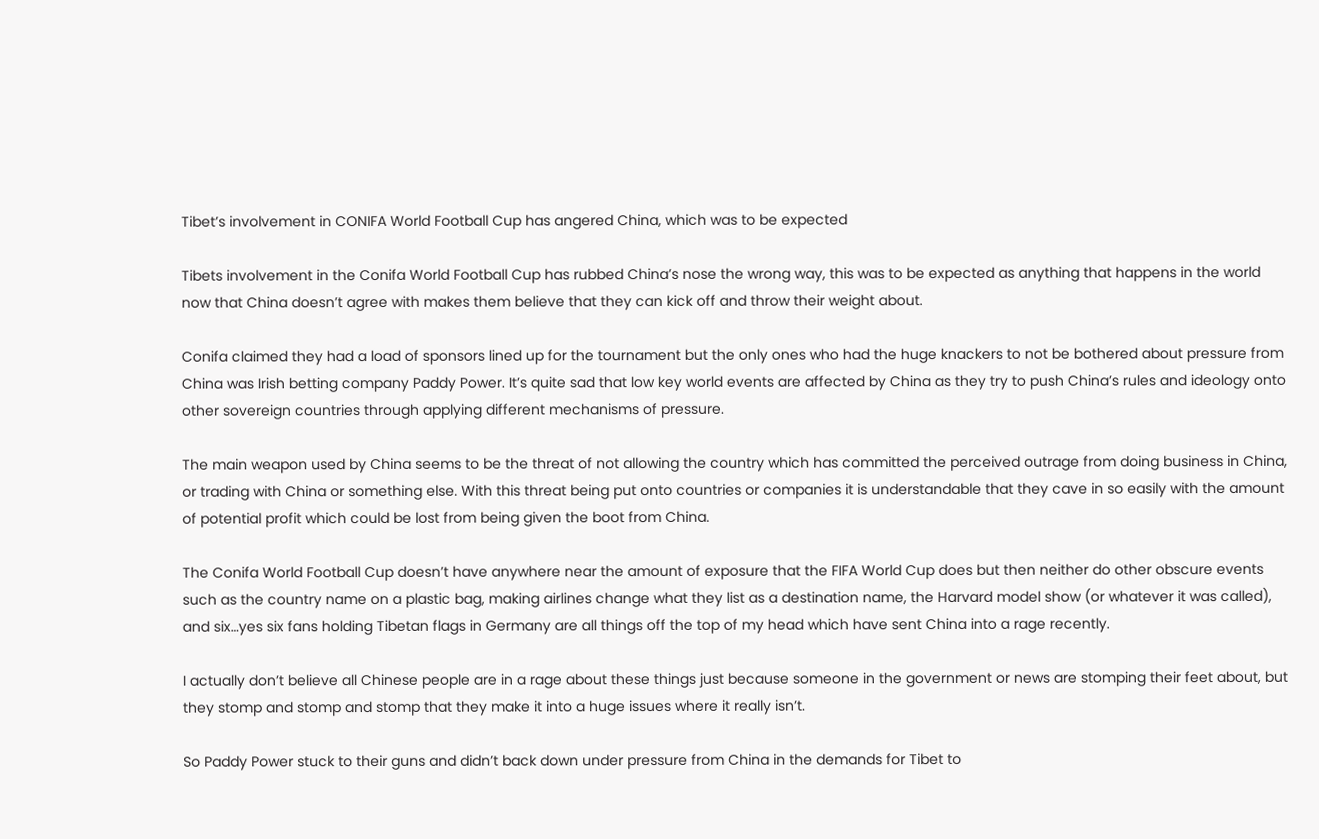Tibet’s involvement in CONIFA World Football Cup has angered China, which was to be expected

Tibets involvement in the Conifa World Football Cup has rubbed China’s nose the wrong way, this was to be expected as anything that happens in the world now that China doesn’t agree with makes them believe that they can kick off and throw their weight about.

Conifa claimed they had a load of sponsors lined up for the tournament but the only ones who had the huge knackers to not be bothered about pressure from China was Irish betting company Paddy Power. It’s quite sad that low key world events are affected by China as they try to push China’s rules and ideology onto other sovereign countries through applying different mechanisms of pressure.

The main weapon used by China seems to be the threat of not allowing the country which has committed the perceived outrage from doing business in China, or trading with China or something else. With this threat being put onto countries or companies it is understandable that they cave in so easily with the amount of potential profit which could be lost from being given the boot from China.

The Conifa World Football Cup doesn’t have anywhere near the amount of exposure that the FIFA World Cup does but then neither do other obscure events such as the country name on a plastic bag, making airlines change what they list as a destination name, the Harvard model show (or whatever it was called), and six…yes six fans holding Tibetan flags in Germany are all things off the top of my head which have sent China into a rage recently.

I actually don’t believe all Chinese people are in a rage about these things just because someone in the government or news are stomping their feet about, but they stomp and stomp and stomp that they make it into a huge issues where it really isn’t.

So Paddy Power stuck to their guns and didn’t back down under pressure from China in the demands for Tibet to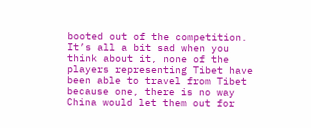booted out of the competition. It’s all a bit sad when you think about it, none of the players representing Tibet have been able to travel from Tibet because one, there is no way China would let them out for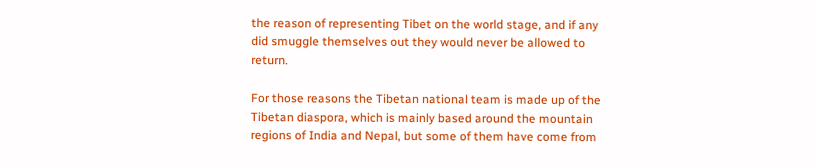the reason of representing Tibet on the world stage, and if any did smuggle themselves out they would never be allowed to return.

For those reasons the Tibetan national team is made up of the Tibetan diaspora, which is mainly based around the mountain regions of India and Nepal, but some of them have come from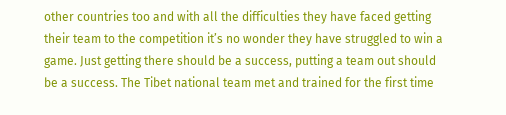other countries too and with all the difficulties they have faced getting their team to the competition it’s no wonder they have struggled to win a game. Just getting there should be a success, putting a team out should be a success. The Tibet national team met and trained for the first time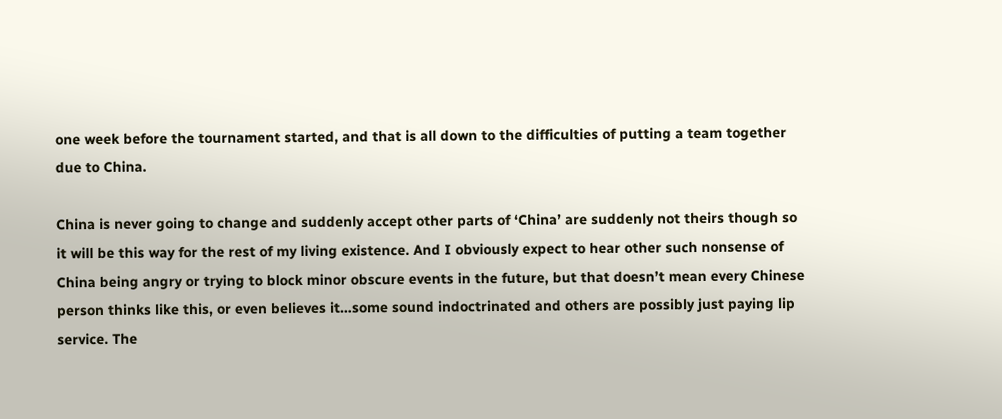one week before the tournament started, and that is all down to the difficulties of putting a team together due to China.

China is never going to change and suddenly accept other parts of ‘China’ are suddenly not theirs though so it will be this way for the rest of my living existence. And I obviously expect to hear other such nonsense of China being angry or trying to block minor obscure events in the future, but that doesn’t mean every Chinese person thinks like this, or even believes it…some sound indoctrinated and others are possibly just paying lip service. The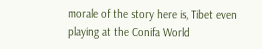morale of the story here is, Tibet even playing at the Conifa World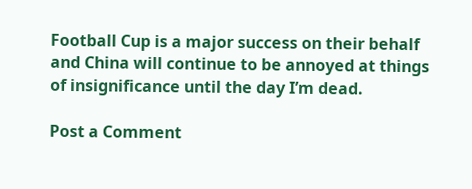Football Cup is a major success on their behalf and China will continue to be annoyed at things of insignificance until the day I’m dead.

Post a Comment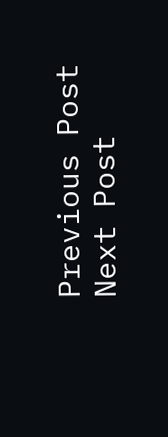Previous Post Next Post